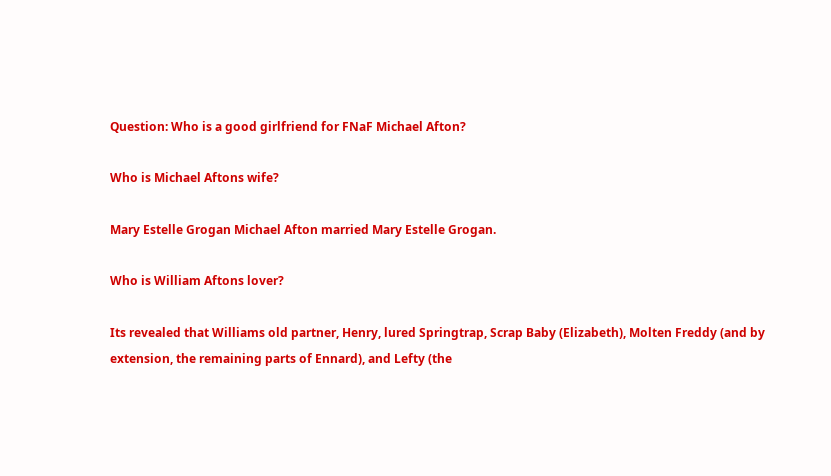Question: Who is a good girlfriend for FNaF Michael Afton?

Who is Michael Aftons wife?

Mary Estelle Grogan Michael Afton married Mary Estelle Grogan.

Who is William Aftons lover?

Its revealed that Williams old partner, Henry, lured Springtrap, Scrap Baby (Elizabeth), Molten Freddy (and by extension, the remaining parts of Ennard), and Lefty (the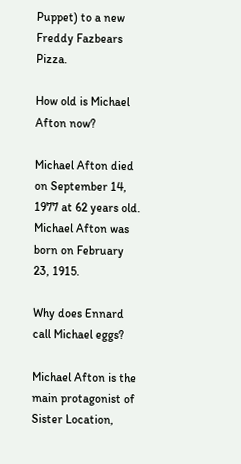Puppet) to a new Freddy Fazbears Pizza.

How old is Michael Afton now?

Michael Afton died on September 14, 1977 at 62 years old. Michael Afton was born on February 23, 1915.

Why does Ennard call Michael eggs?

Michael Afton is the main protagonist of Sister Location,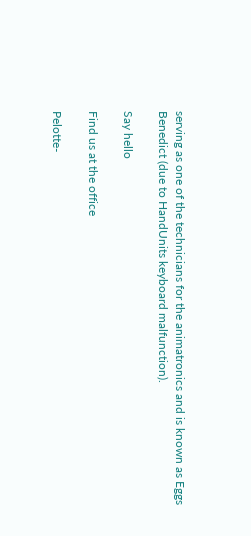serving as one of the technicians for the animatronics and is known as Eggs Benedict (due to HandUnits keyboard malfunction).

Say hello

Find us at the office

Pelotte-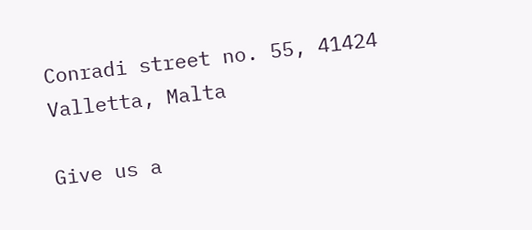Conradi street no. 55, 41424 Valletta, Malta

Give us a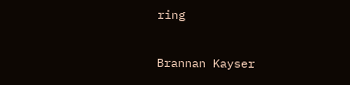ring

Brannan Kayser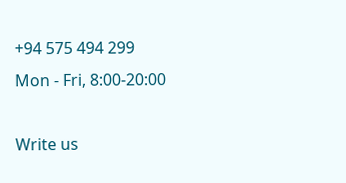+94 575 494 299
Mon - Fri, 8:00-20:00

Write us